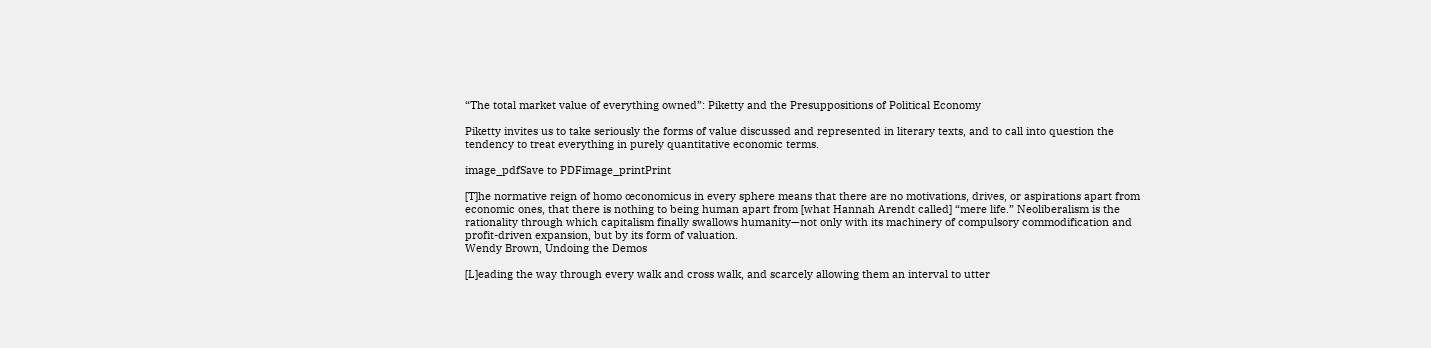“The total market value of everything owned”: Piketty and the Presuppositions of Political Economy

Piketty invites us to take seriously the forms of value discussed and represented in literary texts, and to call into question the tendency to treat everything in purely quantitative economic terms.

image_pdfSave to PDFimage_printPrint

[T]he normative reign of homo œconomicus in every sphere means that there are no motivations, drives, or aspirations apart from economic ones, that there is nothing to being human apart from [what Hannah Arendt called] “mere life.” Neoliberalism is the rationality through which capitalism finally swallows humanity—not only with its machinery of compulsory commodification and profit-driven expansion, but by its form of valuation.
Wendy Brown, Undoing the Demos

[L]eading the way through every walk and cross walk, and scarcely allowing them an interval to utter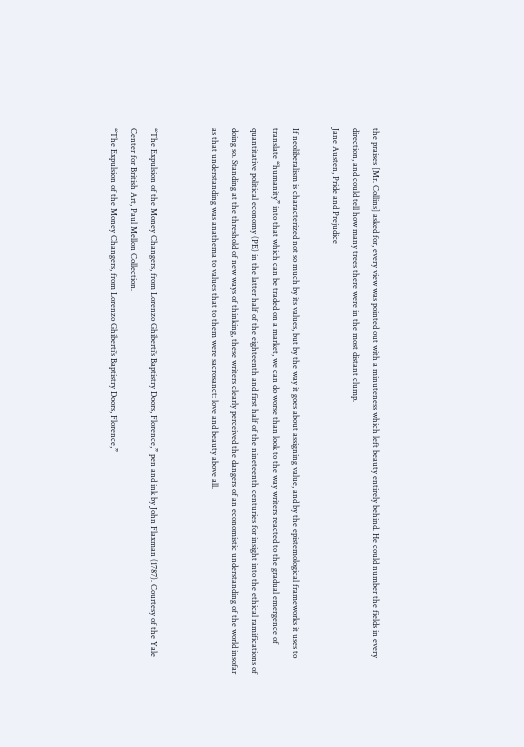the praises [Mr. Collins] asked for, every view was pointed out with a minuteness which left beauty entirely behind. He could number the fields in every direction, and could tell how many trees there were in the most distant clump.
Jane Austen, Pride and Prejudice

If neoliberalism is characterized not so much by its values, but by the way it goes about assigning value, and by the epistemological frameworks it uses to translate “humanity” into that which can be traded on a market, we can do worse than look to the way writers reacted to the gradual emergence of quantitative political economy (PE) in the latter half of the eighteenth and first half of the nineteenth centuries for insight into the ethical ramifications of doing so. Standing at the threshold of new ways of thinking, these writers clearly perceived the dangers of an economistic understanding of the world insofar as that understanding was anathema to values that to them were sacrosanct: love and beauty above all.


“The Expulsion of the Money Changers, from Lorenzo Ghiberti’s Baptistry Doors, Florence,” pen and ink by John Flaxman (1787). Courtesy of the Yale Center for British Art, Paul Mellon Collection.
“The Expulsion of the Money Changers, from Lorenzo Ghiberti’s Baptistry Doors, Florence,”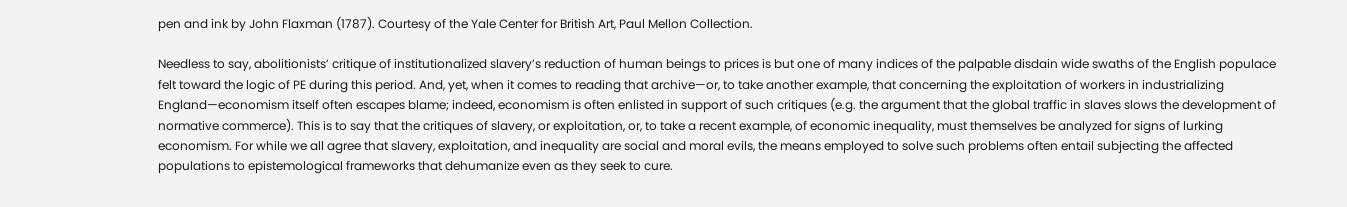pen and ink by John Flaxman (1787). Courtesy of the Yale Center for British Art, Paul Mellon Collection.

Needless to say, abolitionists’ critique of institutionalized slavery’s reduction of human beings to prices is but one of many indices of the palpable disdain wide swaths of the English populace felt toward the logic of PE during this period. And, yet, when it comes to reading that archive—or, to take another example, that concerning the exploitation of workers in industrializing England—economism itself often escapes blame; indeed, economism is often enlisted in support of such critiques (e.g. the argument that the global traffic in slaves slows the development of normative commerce). This is to say that the critiques of slavery, or exploitation, or, to take a recent example, of economic inequality, must themselves be analyzed for signs of lurking economism. For while we all agree that slavery, exploitation, and inequality are social and moral evils, the means employed to solve such problems often entail subjecting the affected populations to epistemological frameworks that dehumanize even as they seek to cure.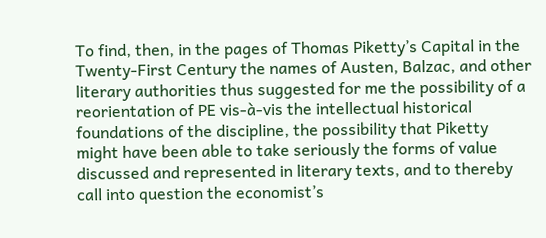To find, then, in the pages of Thomas Piketty’s Capital in the Twenty-First Century the names of Austen, Balzac, and other literary authorities thus suggested for me the possibility of a reorientation of PE vis-à-vis the intellectual historical foundations of the discipline, the possibility that Piketty might have been able to take seriously the forms of value discussed and represented in literary texts, and to thereby call into question the economist’s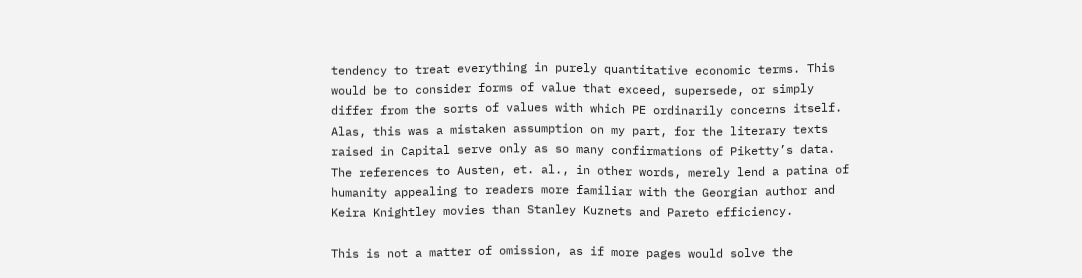tendency to treat everything in purely quantitative economic terms. This would be to consider forms of value that exceed, supersede, or simply differ from the sorts of values with which PE ordinarily concerns itself. Alas, this was a mistaken assumption on my part, for the literary texts raised in Capital serve only as so many confirmations of Piketty’s data. The references to Austen, et. al., in other words, merely lend a patina of humanity appealing to readers more familiar with the Georgian author and Keira Knightley movies than Stanley Kuznets and Pareto efficiency.

This is not a matter of omission, as if more pages would solve the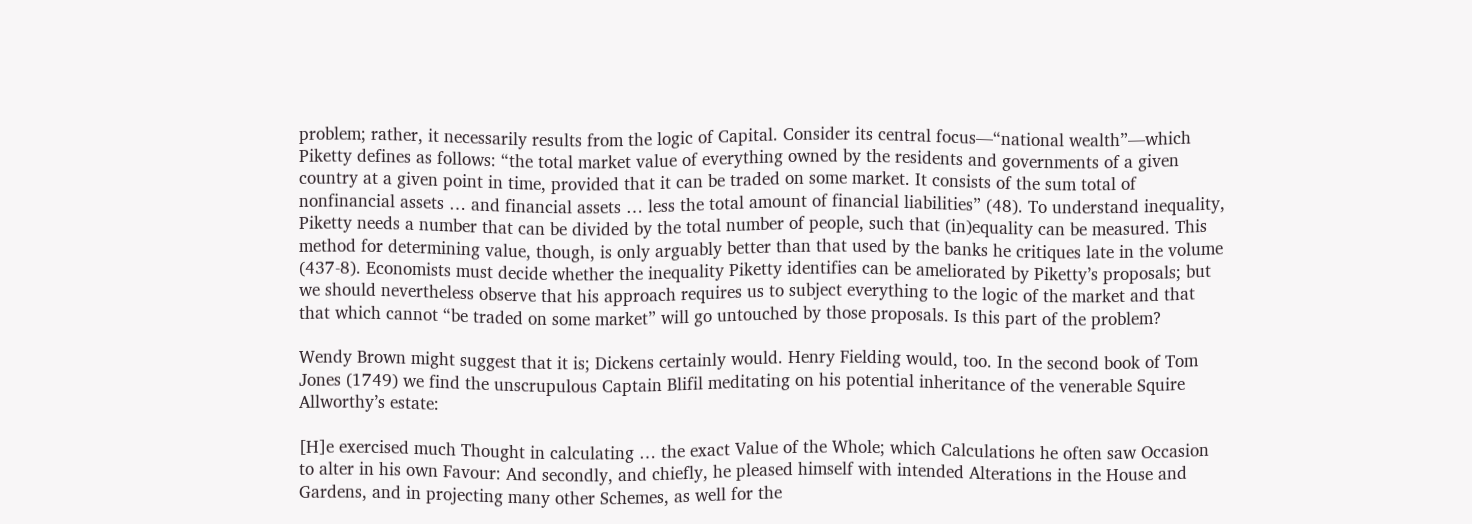problem; rather, it necessarily results from the logic of Capital. Consider its central focus—“national wealth”—which Piketty defines as follows: “the total market value of everything owned by the residents and governments of a given country at a given point in time, provided that it can be traded on some market. It consists of the sum total of nonfinancial assets … and financial assets … less the total amount of financial liabilities” (48). To understand inequality, Piketty needs a number that can be divided by the total number of people, such that (in)equality can be measured. This method for determining value, though, is only arguably better than that used by the banks he critiques late in the volume (437-8). Economists must decide whether the inequality Piketty identifies can be ameliorated by Piketty’s proposals; but we should nevertheless observe that his approach requires us to subject everything to the logic of the market and that that which cannot “be traded on some market” will go untouched by those proposals. Is this part of the problem?

Wendy Brown might suggest that it is; Dickens certainly would. Henry Fielding would, too. In the second book of Tom Jones (1749) we find the unscrupulous Captain Blifil meditating on his potential inheritance of the venerable Squire Allworthy’s estate:

[H]e exercised much Thought in calculating … the exact Value of the Whole; which Calculations he often saw Occasion to alter in his own Favour: And secondly, and chiefly, he pleased himself with intended Alterations in the House and Gardens, and in projecting many other Schemes, as well for the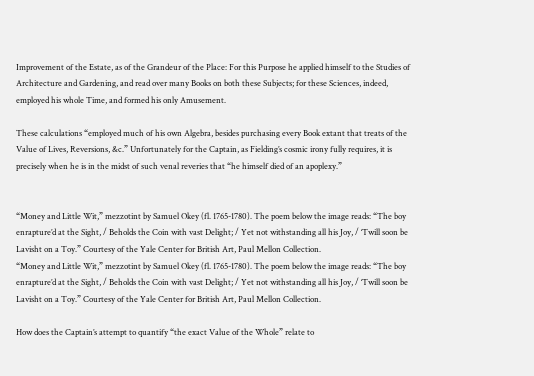Improvement of the Estate, as of the Grandeur of the Place: For this Purpose he applied himself to the Studies of Architecture and Gardening, and read over many Books on both these Subjects; for these Sciences, indeed, employed his whole Time, and formed his only Amusement.

These calculations “employed much of his own Algebra, besides purchasing every Book extant that treats of the Value of Lives, Reversions, &c.” Unfortunately for the Captain, as Fielding’s cosmic irony fully requires, it is precisely when he is in the midst of such venal reveries that “he himself died of an apoplexy.”


“Money and Little Wit,” mezzotint by Samuel Okey (fl. 1765-1780). The poem below the image reads: “The boy enrapture’d at the Sight, / Beholds the Coin with vast Delight; / Yet not withstanding all his Joy, / ‘Twill soon be Lavisht on a Toy.” Courtesy of the Yale Center for British Art, Paul Mellon Collection.
“Money and Little Wit,” mezzotint by Samuel Okey (fl. 1765-1780). The poem below the image reads: “The boy enrapture’d at the Sight, / Beholds the Coin with vast Delight; / Yet not withstanding all his Joy, / ‘Twill soon be Lavisht on a Toy.” Courtesy of the Yale Center for British Art, Paul Mellon Collection.

How does the Captain’s attempt to quantify “the exact Value of the Whole” relate to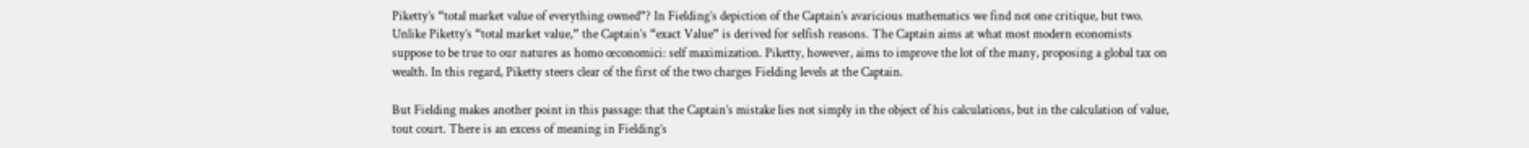Piketty’s “total market value of everything owned”? In Fielding’s depiction of the Captain’s avaricious mathematics we find not one critique, but two. Unlike Piketty’s “total market value,” the Captain’s “exact Value” is derived for selfish reasons. The Captain aims at what most modern economists suppose to be true to our natures as homo œconomici: self maximization. Piketty, however, aims to improve the lot of the many, proposing a global tax on wealth. In this regard, Piketty steers clear of the first of the two charges Fielding levels at the Captain.

But Fielding makes another point in this passage: that the Captain’s mistake lies not simply in the object of his calculations, but in the calculation of value, tout court. There is an excess of meaning in Fielding’s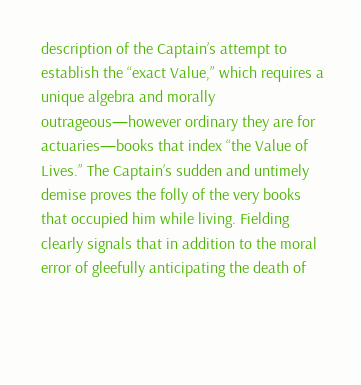description of the Captain’s attempt to establish the “exact Value,” which requires a unique algebra and morally outrageous—however ordinary they are for actuaries—books that index “the Value of Lives.” The Captain’s sudden and untimely demise proves the folly of the very books that occupied him while living. Fielding clearly signals that in addition to the moral error of gleefully anticipating the death of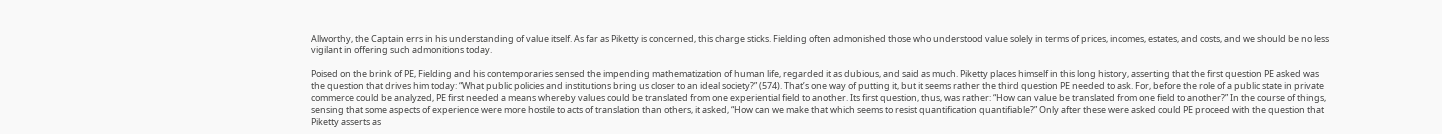Allworthy, the Captain errs in his understanding of value itself. As far as Piketty is concerned, this charge sticks. Fielding often admonished those who understood value solely in terms of prices, incomes, estates, and costs, and we should be no less vigilant in offering such admonitions today.

Poised on the brink of PE, Fielding and his contemporaries sensed the impending mathematization of human life, regarded it as dubious, and said as much. Piketty places himself in this long history, asserting that the first question PE asked was the question that drives him today: “What public policies and institutions bring us closer to an ideal society?” (574). That’s one way of putting it, but it seems rather the third question PE needed to ask. For, before the role of a public state in private commerce could be analyzed, PE first needed a means whereby values could be translated from one experiential field to another. Its first question, thus, was rather: “How can value be translated from one field to another?” In the course of things, sensing that some aspects of experience were more hostile to acts of translation than others, it asked, “How can we make that which seems to resist quantification quantifiable?” Only after these were asked could PE proceed with the question that Piketty asserts as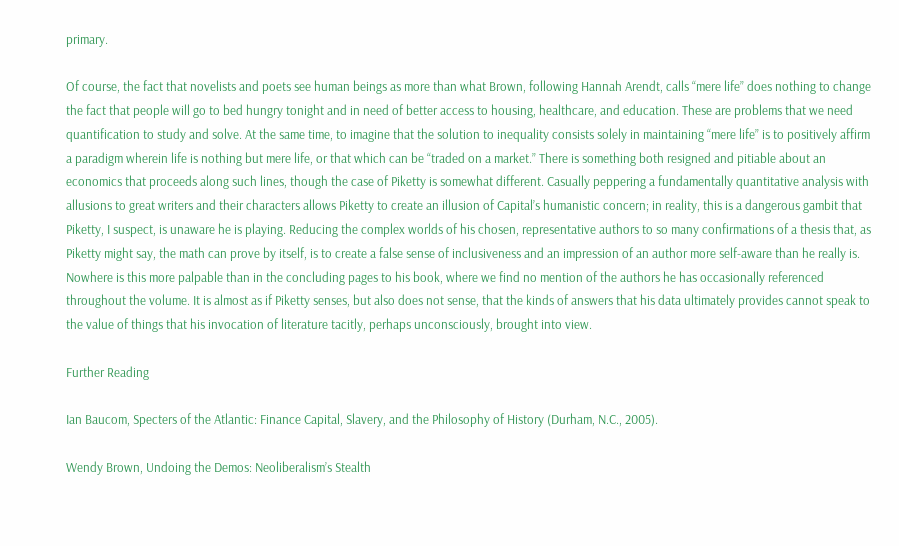primary.

Of course, the fact that novelists and poets see human beings as more than what Brown, following Hannah Arendt, calls “mere life” does nothing to change the fact that people will go to bed hungry tonight and in need of better access to housing, healthcare, and education. These are problems that we need quantification to study and solve. At the same time, to imagine that the solution to inequality consists solely in maintaining “mere life” is to positively affirm a paradigm wherein life is nothing but mere life, or that which can be “traded on a market.” There is something both resigned and pitiable about an economics that proceeds along such lines, though the case of Piketty is somewhat different. Casually peppering a fundamentally quantitative analysis with allusions to great writers and their characters allows Piketty to create an illusion of Capital’s humanistic concern; in reality, this is a dangerous gambit that Piketty, I suspect, is unaware he is playing. Reducing the complex worlds of his chosen, representative authors to so many confirmations of a thesis that, as Piketty might say, the math can prove by itself, is to create a false sense of inclusiveness and an impression of an author more self-aware than he really is. Nowhere is this more palpable than in the concluding pages to his book, where we find no mention of the authors he has occasionally referenced throughout the volume. It is almost as if Piketty senses, but also does not sense, that the kinds of answers that his data ultimately provides cannot speak to the value of things that his invocation of literature tacitly, perhaps unconsciously, brought into view.

Further Reading

Ian Baucom, Specters of the Atlantic: Finance Capital, Slavery, and the Philosophy of History (Durham, N.C., 2005).

Wendy Brown, Undoing the Demos: Neoliberalism’s Stealth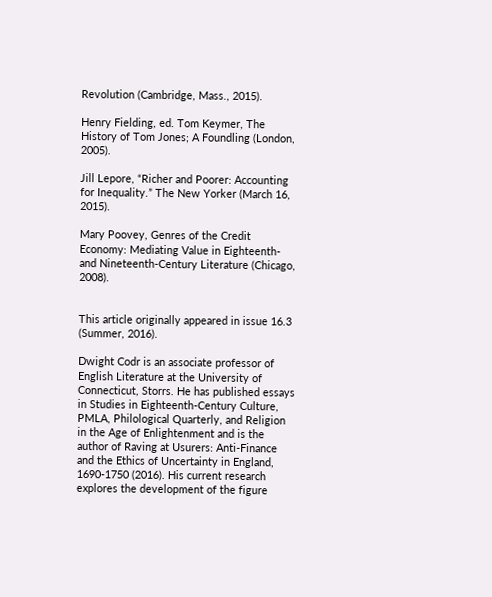Revolution (Cambridge, Mass., 2015).

Henry Fielding, ed. Tom Keymer, The History of Tom Jones; A Foundling (London, 2005).

Jill Lepore, “Richer and Poorer: Accounting for Inequality.” The New Yorker (March 16, 2015).

Mary Poovey, Genres of the Credit Economy: Mediating Value in Eighteenth- and Nineteenth-Century Literature (Chicago, 2008).


This article originally appeared in issue 16.3 (Summer, 2016).

Dwight Codr is an associate professor of English Literature at the University of Connecticut, Storrs. He has published essays in Studies in Eighteenth-Century Culture, PMLA, Philological Quarterly, and Religion in the Age of Enlightenment and is the author of Raving at Usurers: Anti-Finance and the Ethics of Uncertainty in England, 1690-1750 (2016). His current research explores the development of the figure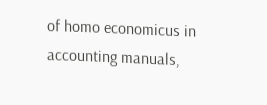of homo economicus in accounting manuals,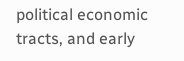political economic tracts, and early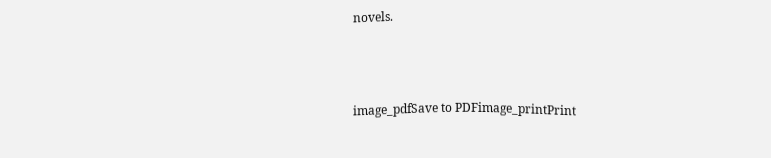novels.



image_pdfSave to PDFimage_printPrint